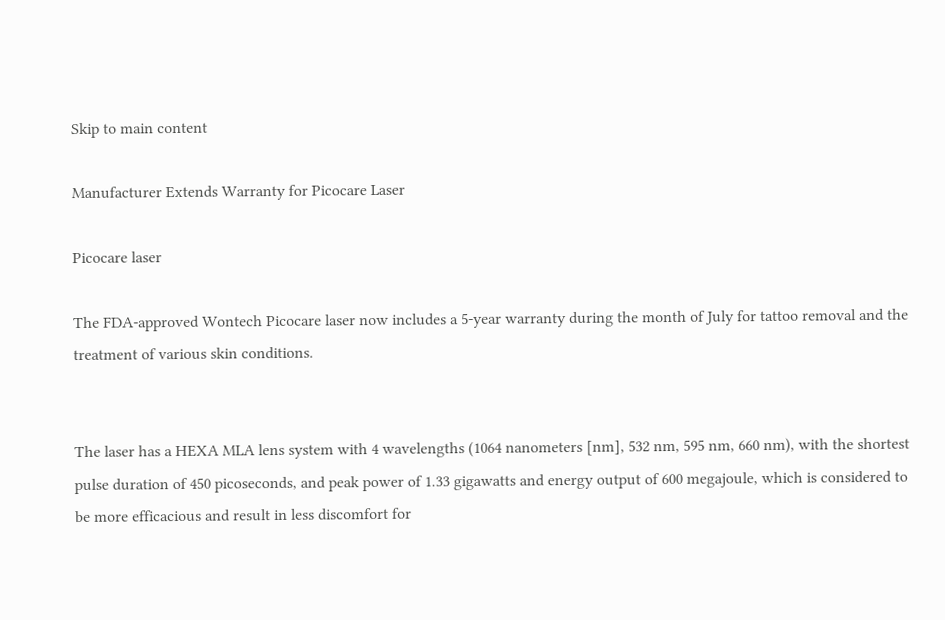Skip to main content

Manufacturer Extends Warranty for Picocare Laser

Picocare laser

The FDA-approved Wontech Picocare laser now includes a 5-year warranty during the month of July for tattoo removal and the treatment of various skin conditions.


The laser has a HEXA MLA lens system with 4 wavelengths (1064 nanometers [nm], 532 nm, 595 nm, 660 nm), with the shortest pulse duration of 450 picoseconds, and peak power of 1.33 gigawatts and energy output of 600 megajoule, which is considered to be more efficacious and result in less discomfort for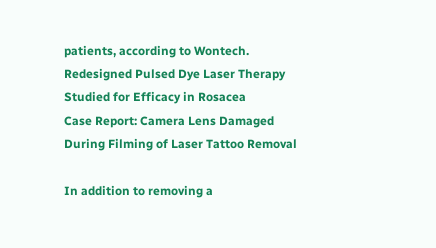patients, according to Wontech.
Redesigned Pulsed Dye Laser Therapy Studied for Efficacy in Rosacea
Case Report: Camera Lens Damaged During Filming of Laser Tattoo Removal

In addition to removing a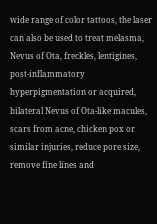wide range of color tattoos, the laser can also be used to treat melasma, Nevus of Ota, freckles, lentigines, post-inflammatory hyperpigmentation or acquired, bilateral Nevus of Ota-like macules, scars from acne, chicken pox or similar injuries, reduce pore size, remove fine lines and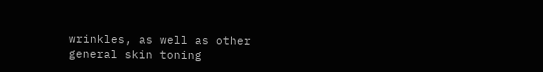wrinkles, as well as other general skin toning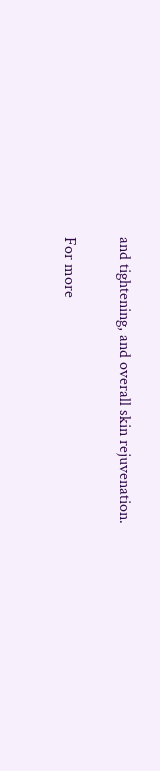and tightening, and overall skin rejuvenation.

For more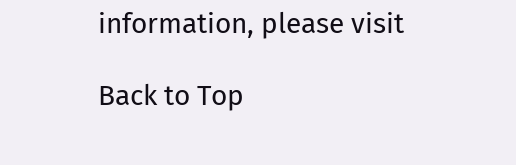information, please visit

Back to Top